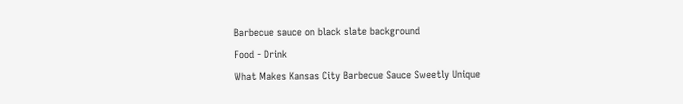Barbecue sauce on black slate background
Food - Drink
What Makes Kansas City Barbecue Sauce Sweetly Unique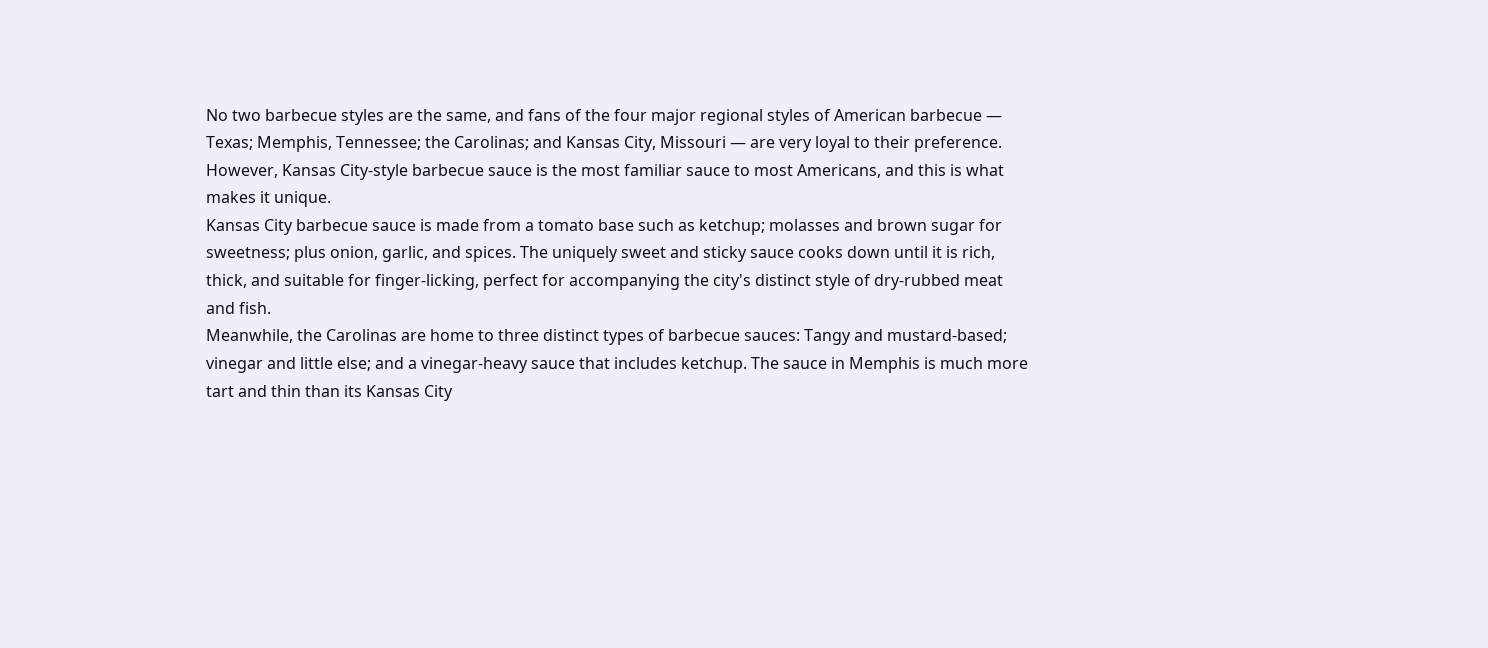No two barbecue styles are the same, and fans of the four major regional styles of American barbecue — Texas; Memphis, Tennessee; the Carolinas; and Kansas City, Missouri — are very loyal to their preference. However, Kansas City-style barbecue sauce is the most familiar sauce to most Americans, and this is what makes it unique.
Kansas City barbecue sauce is made from a tomato base such as ketchup; molasses and brown sugar for sweetness; plus onion, garlic, and spices. The uniquely sweet and sticky sauce cooks down until it is rich, thick, and suitable for finger-licking, perfect for accompanying the city's distinct style of dry-rubbed meat and fish.
Meanwhile, the Carolinas are home to three distinct types of barbecue sauces: Tangy and mustard-based; vinegar and little else; and a vinegar-heavy sauce that includes ketchup. The sauce in Memphis is much more tart and thin than its Kansas City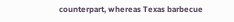counterpart, whereas Texas barbecue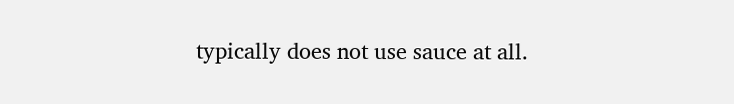typically does not use sauce at all.